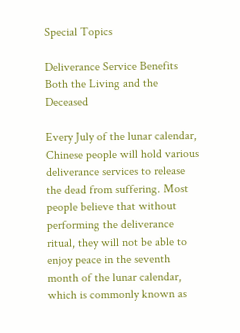Special Topics

Deliverance Service Benefits Both the Living and the Deceased

Every July of the lunar calendar, Chinese people will hold various deliverance services to release the dead from suffering. Most people believe that without performing the deliverance ritual, they will not be able to enjoy peace in the seventh month of the lunar calendar, which is commonly known as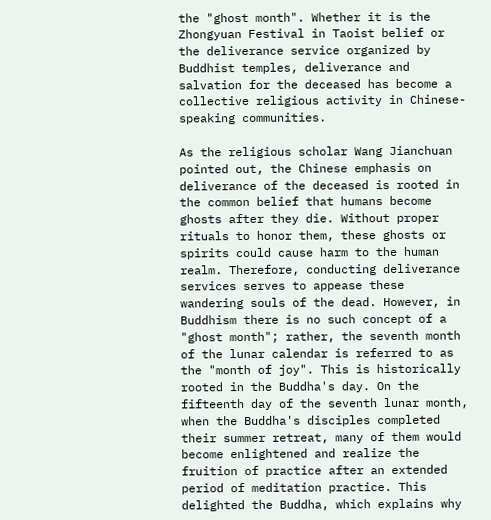the "ghost month". Whether it is the Zhongyuan Festival in Taoist belief or the deliverance service organized by Buddhist temples, deliverance and salvation for the deceased has become a collective religious activity in Chinese-speaking communities.

As the religious scholar Wang Jianchuan pointed out, the Chinese emphasis on deliverance of the deceased is rooted in the common belief that humans become ghosts after they die. Without proper rituals to honor them, these ghosts or spirits could cause harm to the human realm. Therefore, conducting deliverance services serves to appease these wandering souls of the dead. However, in Buddhism there is no such concept of a "ghost month"; rather, the seventh month of the lunar calendar is referred to as the "month of joy". This is historically rooted in the Buddha's day. On the fifteenth day of the seventh lunar month, when the Buddha's disciples completed their summer retreat, many of them would become enlightened and realize the fruition of practice after an extended period of meditation practice. This delighted the Buddha, which explains why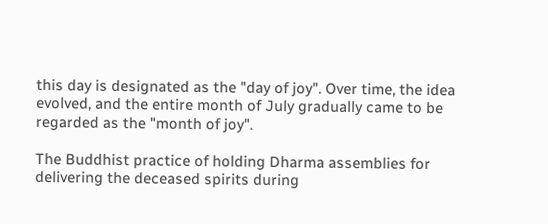this day is designated as the "day of joy". Over time, the idea evolved, and the entire month of July gradually came to be regarded as the "month of joy".

The Buddhist practice of holding Dharma assemblies for delivering the deceased spirits during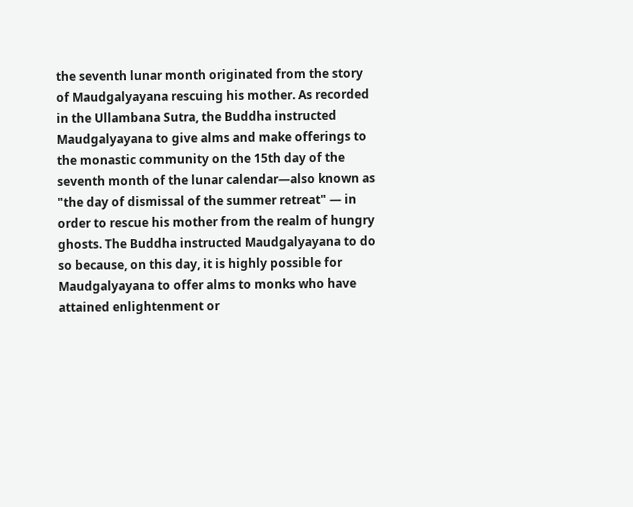the seventh lunar month originated from the story of Maudgalyayana rescuing his mother. As recorded in the Ullambana Sutra, the Buddha instructed Maudgalyayana to give alms and make offerings to the monastic community on the 15th day of the seventh month of the lunar calendar—also known as "the day of dismissal of the summer retreat" — in order to rescue his mother from the realm of hungry ghosts. The Buddha instructed Maudgalyayana to do so because, on this day, it is highly possible for Maudgalyayana to offer alms to monks who have attained enlightenment or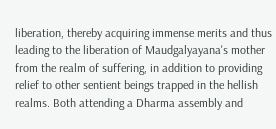liberation, thereby acquiring immense merits and thus leading to the liberation of Maudgalyayana's mother from the realm of suffering, in addition to providing relief to other sentient beings trapped in the hellish realms. Both attending a Dharma assembly and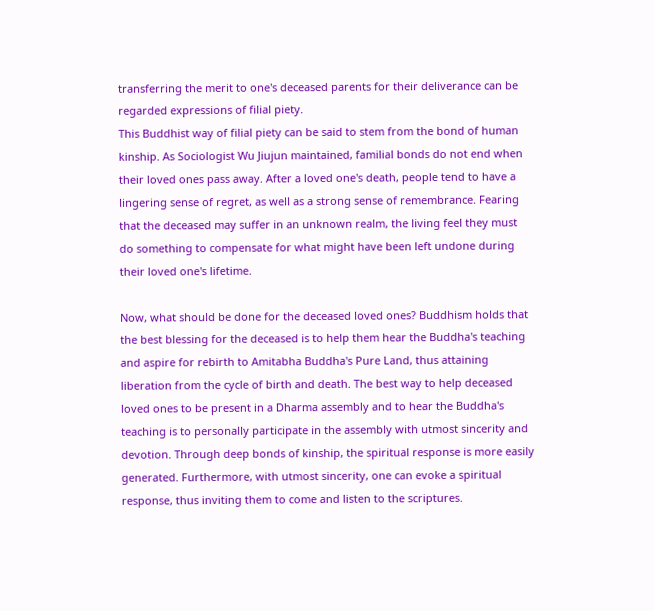transferring the merit to one's deceased parents for their deliverance can be regarded expressions of filial piety.
This Buddhist way of filial piety can be said to stem from the bond of human kinship. As Sociologist Wu Jiujun maintained, familial bonds do not end when their loved ones pass away. After a loved one's death, people tend to have a lingering sense of regret, as well as a strong sense of remembrance. Fearing that the deceased may suffer in an unknown realm, the living feel they must do something to compensate for what might have been left undone during their loved one's lifetime.

Now, what should be done for the deceased loved ones? Buddhism holds that the best blessing for the deceased is to help them hear the Buddha's teaching and aspire for rebirth to Amitabha Buddha's Pure Land, thus attaining liberation from the cycle of birth and death. The best way to help deceased loved ones to be present in a Dharma assembly and to hear the Buddha's teaching is to personally participate in the assembly with utmost sincerity and devotion. Through deep bonds of kinship, the spiritual response is more easily generated. Furthermore, with utmost sincerity, one can evoke a spiritual response, thus inviting them to come and listen to the scriptures.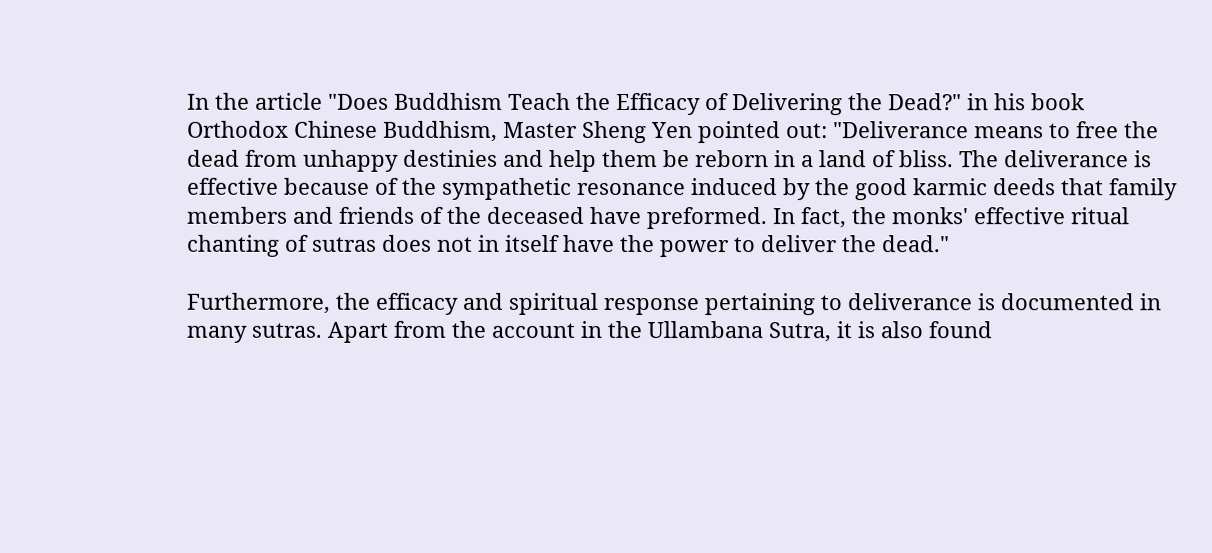In the article "Does Buddhism Teach the Efficacy of Delivering the Dead?" in his book Orthodox Chinese Buddhism, Master Sheng Yen pointed out: "Deliverance means to free the dead from unhappy destinies and help them be reborn in a land of bliss. The deliverance is effective because of the sympathetic resonance induced by the good karmic deeds that family members and friends of the deceased have preformed. In fact, the monks' effective ritual chanting of sutras does not in itself have the power to deliver the dead."

Furthermore, the efficacy and spiritual response pertaining to deliverance is documented in many sutras. Apart from the account in the Ullambana Sutra, it is also found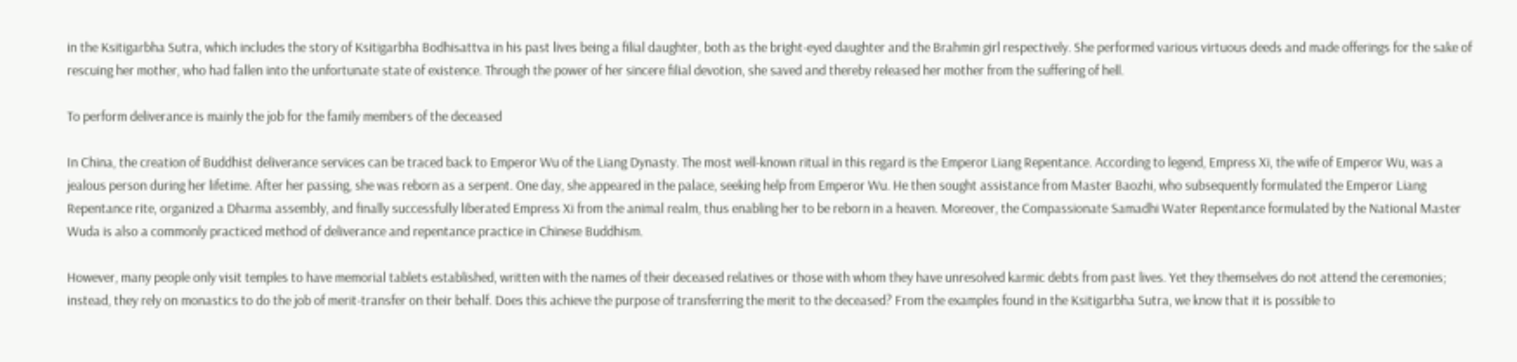in the Ksitigarbha Sutra, which includes the story of Ksitigarbha Bodhisattva in his past lives being a filial daughter, both as the bright-eyed daughter and the Brahmin girl respectively. She performed various virtuous deeds and made offerings for the sake of rescuing her mother, who had fallen into the unfortunate state of existence. Through the power of her sincere filial devotion, she saved and thereby released her mother from the suffering of hell.

To perform deliverance is mainly the job for the family members of the deceased

In China, the creation of Buddhist deliverance services can be traced back to Emperor Wu of the Liang Dynasty. The most well-known ritual in this regard is the Emperor Liang Repentance. According to legend, Empress Xi, the wife of Emperor Wu, was a jealous person during her lifetime. After her passing, she was reborn as a serpent. One day, she appeared in the palace, seeking help from Emperor Wu. He then sought assistance from Master Baozhi, who subsequently formulated the Emperor Liang Repentance rite, organized a Dharma assembly, and finally successfully liberated Empress Xi from the animal realm, thus enabling her to be reborn in a heaven. Moreover, the Compassionate Samadhi Water Repentance formulated by the National Master Wuda is also a commonly practiced method of deliverance and repentance practice in Chinese Buddhism.

However, many people only visit temples to have memorial tablets established, written with the names of their deceased relatives or those with whom they have unresolved karmic debts from past lives. Yet they themselves do not attend the ceremonies; instead, they rely on monastics to do the job of merit-transfer on their behalf. Does this achieve the purpose of transferring the merit to the deceased? From the examples found in the Ksitigarbha Sutra, we know that it is possible to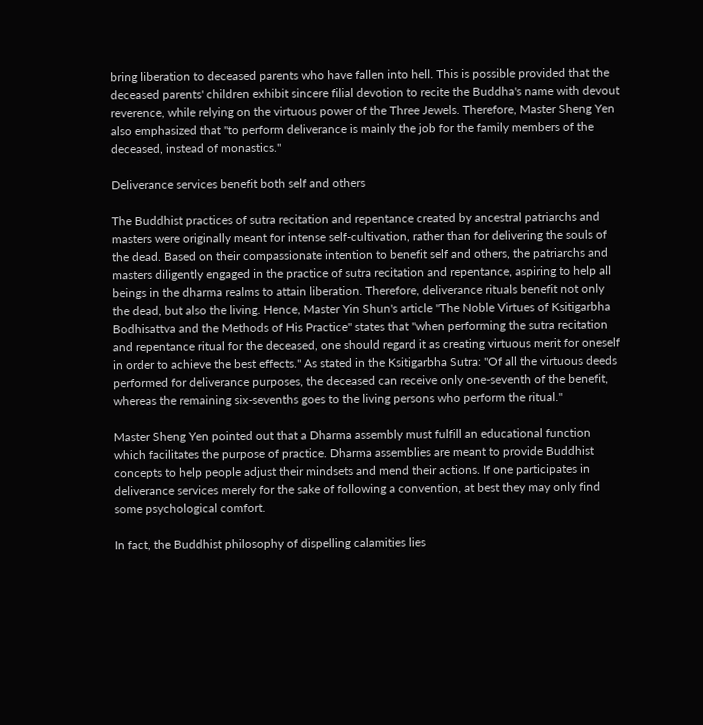bring liberation to deceased parents who have fallen into hell. This is possible provided that the deceased parents' children exhibit sincere filial devotion to recite the Buddha's name with devout reverence, while relying on the virtuous power of the Three Jewels. Therefore, Master Sheng Yen also emphasized that "to perform deliverance is mainly the job for the family members of the deceased, instead of monastics."

Deliverance services benefit both self and others

The Buddhist practices of sutra recitation and repentance created by ancestral patriarchs and masters were originally meant for intense self-cultivation, rather than for delivering the souls of the dead. Based on their compassionate intention to benefit self and others, the patriarchs and masters diligently engaged in the practice of sutra recitation and repentance, aspiring to help all beings in the dharma realms to attain liberation. Therefore, deliverance rituals benefit not only the dead, but also the living. Hence, Master Yin Shun's article "The Noble Virtues of Ksitigarbha Bodhisattva and the Methods of His Practice" states that "when performing the sutra recitation and repentance ritual for the deceased, one should regard it as creating virtuous merit for oneself in order to achieve the best effects." As stated in the Ksitigarbha Sutra: "Of all the virtuous deeds performed for deliverance purposes, the deceased can receive only one-seventh of the benefit, whereas the remaining six-sevenths goes to the living persons who perform the ritual."

Master Sheng Yen pointed out that a Dharma assembly must fulfill an educational function which facilitates the purpose of practice. Dharma assemblies are meant to provide Buddhist concepts to help people adjust their mindsets and mend their actions. If one participates in deliverance services merely for the sake of following a convention, at best they may only find some psychological comfort.

In fact, the Buddhist philosophy of dispelling calamities lies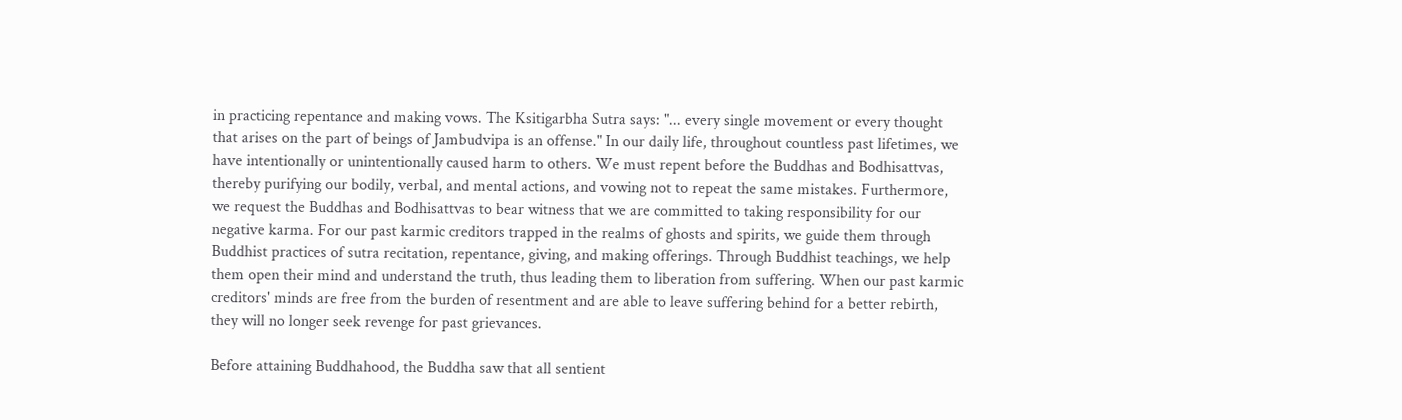in practicing repentance and making vows. The Ksitigarbha Sutra says: "... every single movement or every thought that arises on the part of beings of Jambudvipa is an offense." In our daily life, throughout countless past lifetimes, we have intentionally or unintentionally caused harm to others. We must repent before the Buddhas and Bodhisattvas, thereby purifying our bodily, verbal, and mental actions, and vowing not to repeat the same mistakes. Furthermore, we request the Buddhas and Bodhisattvas to bear witness that we are committed to taking responsibility for our negative karma. For our past karmic creditors trapped in the realms of ghosts and spirits, we guide them through Buddhist practices of sutra recitation, repentance, giving, and making offerings. Through Buddhist teachings, we help them open their mind and understand the truth, thus leading them to liberation from suffering. When our past karmic creditors' minds are free from the burden of resentment and are able to leave suffering behind for a better rebirth, they will no longer seek revenge for past grievances.

Before attaining Buddhahood, the Buddha saw that all sentient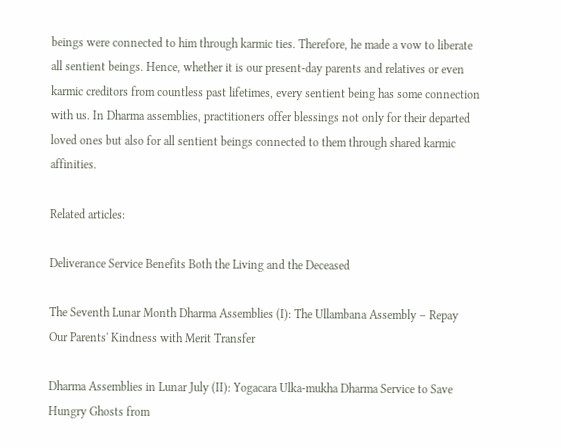beings were connected to him through karmic ties. Therefore, he made a vow to liberate all sentient beings. Hence, whether it is our present-day parents and relatives or even karmic creditors from countless past lifetimes, every sentient being has some connection with us. In Dharma assemblies, practitioners offer blessings not only for their departed loved ones but also for all sentient beings connected to them through shared karmic affinities.

Related articles:

Deliverance Service Benefits Both the Living and the Deceased

The Seventh Lunar Month Dharma Assemblies (I): The Ullambana Assembly – Repay Our Parents' Kindness with Merit Transfer

Dharma Assemblies in Lunar July (II): Yogacara Ulka-mukha Dharma Service to Save Hungry Ghosts from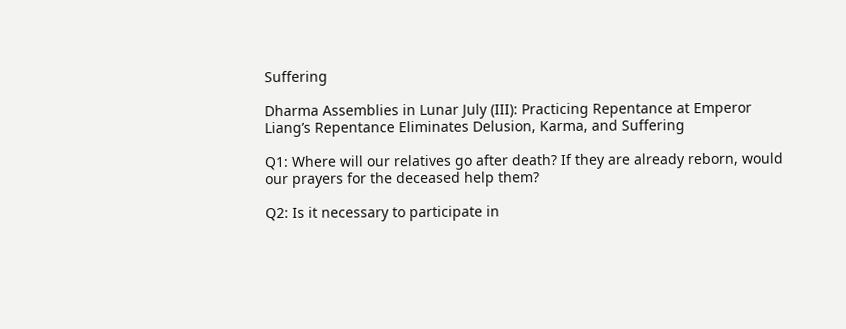Suffering

Dharma Assemblies in Lunar July (III): Practicing Repentance at Emperor Liang’s Repentance Eliminates Delusion, Karma, and Suffering

Q1: Where will our relatives go after death? If they are already reborn, would our prayers for the deceased help them?

Q2: Is it necessary to participate in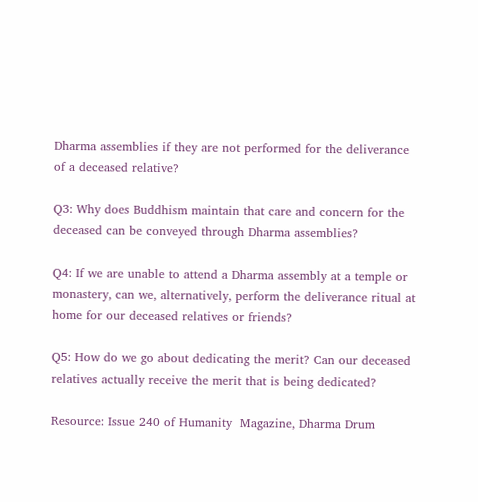Dharma assemblies if they are not performed for the deliverance of a deceased relative?

Q3: Why does Buddhism maintain that care and concern for the deceased can be conveyed through Dharma assemblies?

Q4: If we are unable to attend a Dharma assembly at a temple or monastery, can we, alternatively, perform the deliverance ritual at home for our deceased relatives or friends?

Q5: How do we go about dedicating the merit? Can our deceased relatives actually receive the merit that is being dedicated?

Resource: Issue 240 of Humanity  Magazine, Dharma Drum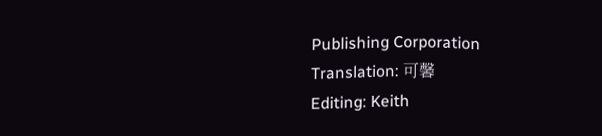Publishing Corporation
Translation: 可馨
Editing: Keith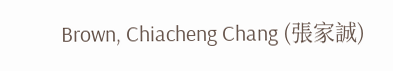Brown, Chiacheng Chang (張家誠)